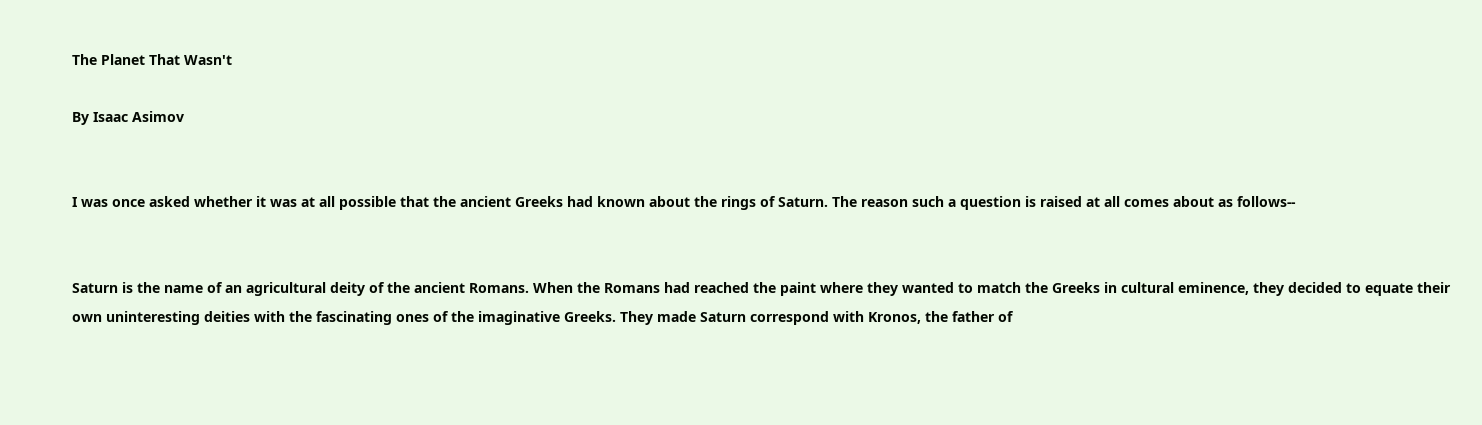The Planet That Wasn't

By Isaac Asimov


I was once asked whether it was at all possible that the ancient Greeks had known about the rings of Saturn. The reason such a question is raised at all comes about as follows--


Saturn is the name of an agricultural deity of the ancient Romans. When the Romans had reached the paint where they wanted to match the Greeks in cultural eminence, they decided to equate their own uninteresting deities with the fascinating ones of the imaginative Greeks. They made Saturn correspond with Kronos, the father of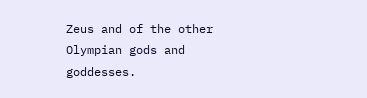Zeus and of the other Olympian gods and goddesses.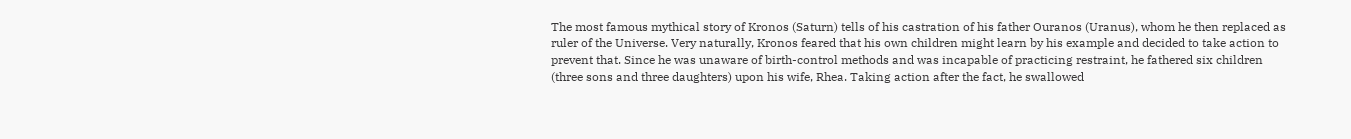The most famous mythical story of Kronos (Saturn) tells of his castration of his father Ouranos (Uranus), whom he then replaced as ruler of the Universe. Very naturally, Kronos feared that his own children might learn by his example and decided to take action to prevent that. Since he was unaware of birth-control methods and was incapable of practicing restraint, he fathered six children (three sons and three daughters) upon his wife, Rhea. Taking action after the fact, he swallowed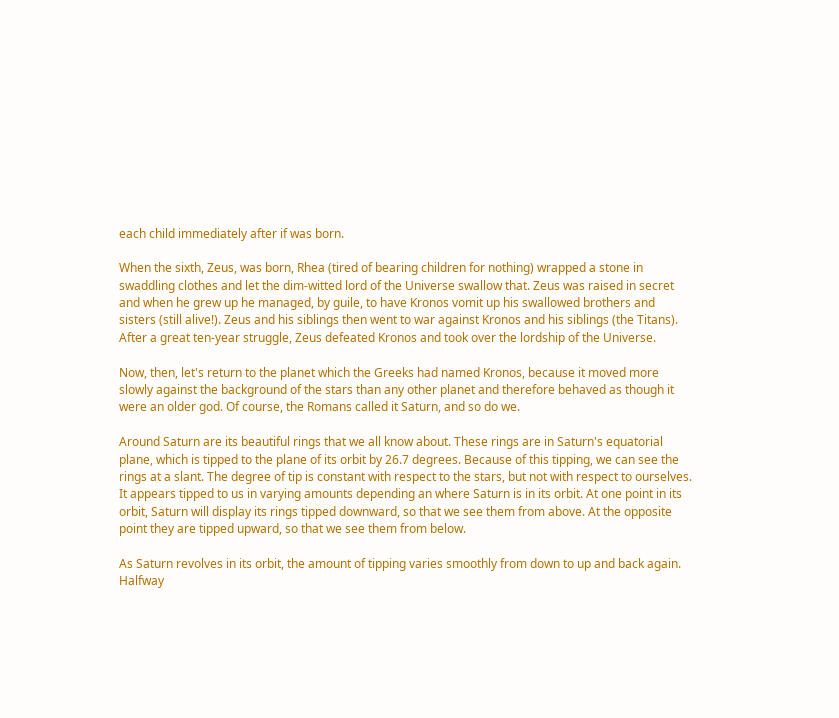each child immediately after if was born.

When the sixth, Zeus, was born, Rhea (tired of bearing children for nothing) wrapped a stone in swaddling clothes and let the dim-witted lord of the Universe swallow that. Zeus was raised in secret and when he grew up he managed, by guile, to have Kronos vomit up his swallowed brothers and sisters (still alive!). Zeus and his siblings then went to war against Kronos and his siblings (the Titans). After a great ten-year struggle, Zeus defeated Kronos and took over the lordship of the Universe.

Now, then, let's return to the planet which the Greeks had named Kronos, because it moved more slowly against the background of the stars than any other planet and therefore behaved as though it were an older god. Of course, the Romans called it Saturn, and so do we.

Around Saturn are its beautiful rings that we all know about. These rings are in Saturn's equatorial plane, which is tipped to the plane of its orbit by 26.7 degrees. Because of this tipping, we can see the rings at a slant. The degree of tip is constant with respect to the stars, but not with respect to ourselves. It appears tipped to us in varying amounts depending an where Saturn is in its orbit. At one point in its orbit, Saturn will display its rings tipped downward, so that we see them from above. At the opposite point they are tipped upward, so that we see them from below.

As Saturn revolves in its orbit, the amount of tipping varies smoothly from down to up and back again. Halfway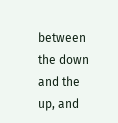between the down and the up, and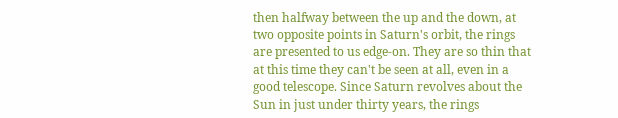then halfway between the up and the down, at two opposite points in Saturn's orbit, the rings are presented to us edge-on. They are so thin that at this time they can't be seen at all, even in a good telescope. Since Saturn revolves about the Sun in just under thirty years, the rings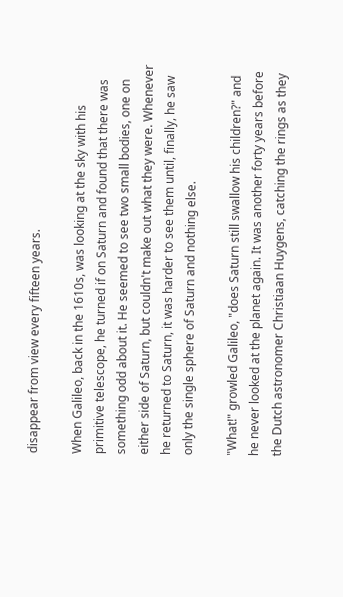disappear from view every fifteen years.

When Galileo, back in the 1610s, was looking at the sky with his primitive telescope, he turned if on Saturn and found that there was something odd about it. He seemed to see two small bodies, one on either side of Saturn, but couldn't make out what they were. Whenever he returned to Saturn, it was harder to see them until, finally, he saw only the single sphere of Saturn and nothing else.

"What!" growled Galileo, "does Saturn still swallow his children?" and he never looked at the planet again. It was another forty years before the Dutch astronomer Christiaan Huygens, catching the rings as they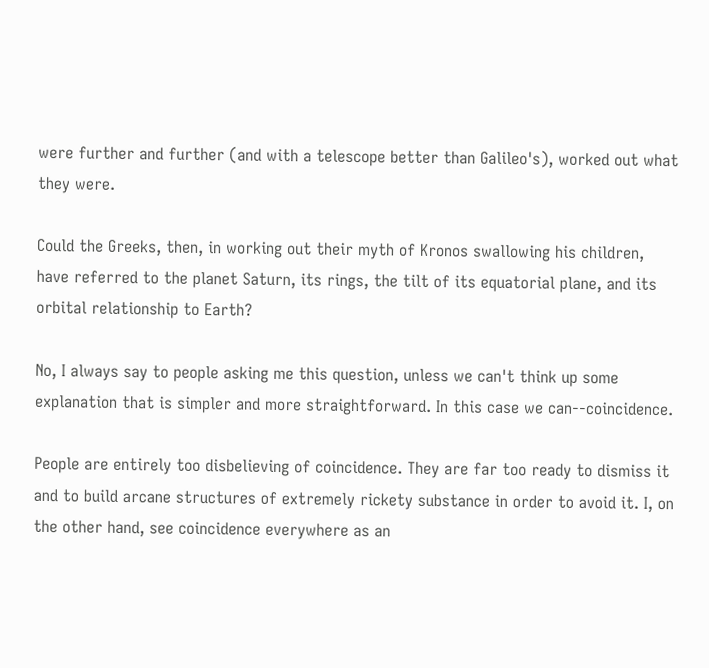were further and further (and with a telescope better than Galileo's), worked out what they were.

Could the Greeks, then, in working out their myth of Kronos swallowing his children, have referred to the planet Saturn, its rings, the tilt of its equatorial plane, and its orbital relationship to Earth?

No, I always say to people asking me this question, unless we can't think up some explanation that is simpler and more straightforward. In this case we can--coincidence.

People are entirely too disbelieving of coincidence. They are far too ready to dismiss it and to build arcane structures of extremely rickety substance in order to avoid it. I, on the other hand, see coincidence everywhere as an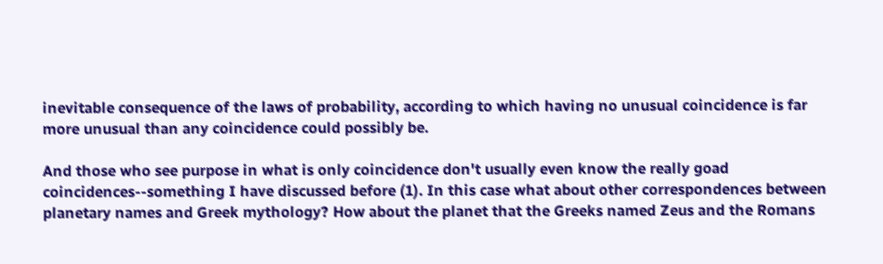inevitable consequence of the laws of probability, according to which having no unusual coincidence is far more unusual than any coincidence could possibly be.

And those who see purpose in what is only coincidence don't usually even know the really goad coincidences--something I have discussed before (1). In this case what about other correspondences between planetary names and Greek mythology? How about the planet that the Greeks named Zeus and the Romans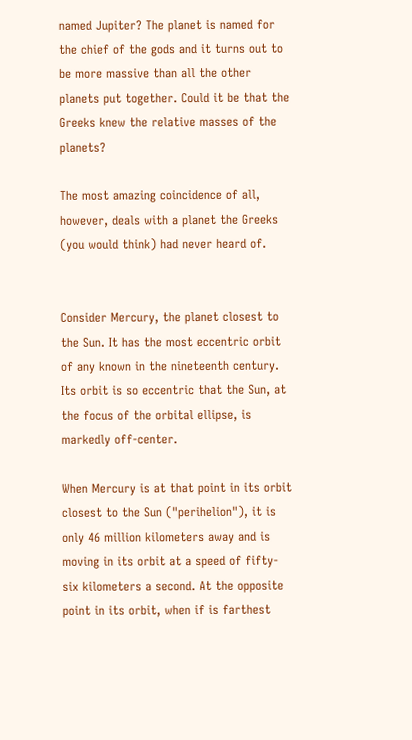named Jupiter? The planet is named for the chief of the gods and it turns out to be more massive than all the other planets put together. Could it be that the Greeks knew the relative masses of the planets?

The most amazing coincidence of all, however, deals with a planet the Greeks (you would think) had never heard of.


Consider Mercury, the planet closest to the Sun. It has the most eccentric orbit of any known in the nineteenth century. Its orbit is so eccentric that the Sun, at the focus of the orbital ellipse, is markedly off-center.

When Mercury is at that point in its orbit closest to the Sun ("perihelion"), it is only 46 million kilometers away and is moving in its orbit at a speed of fifty-six kilometers a second. At the opposite point in its orbit, when if is farthest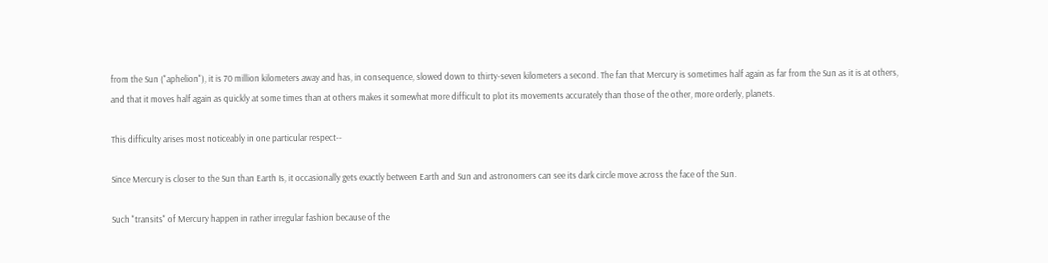from the Sun ("aphelion"), it is 70 million kilometers away and has, in consequence, slowed down to thirty-seven kilometers a second. The fan that Mercury is sometimes half again as far from the Sun as it is at others, and that it moves half again as quickly at some times than at others makes it somewhat more difficult to plot its movements accurately than those of the other, more orderly, planets.

This difficulty arises most noticeably in one particular respect--

Since Mercury is closer to the Sun than Earth Is, it occasionally gets exactly between Earth and Sun and astronomers can see its dark circle move across the face of the Sun.

Such "transits" of Mercury happen in rather irregular fashion because of the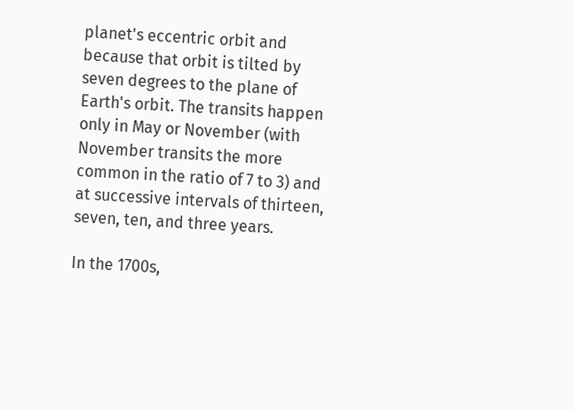planet's eccentric orbit and because that orbit is tilted by seven degrees to the plane of Earth's orbit. The transits happen only in May or November (with November transits the more common in the ratio of 7 to 3) and at successive intervals of thirteen, seven, ten, and three years.

In the 1700s,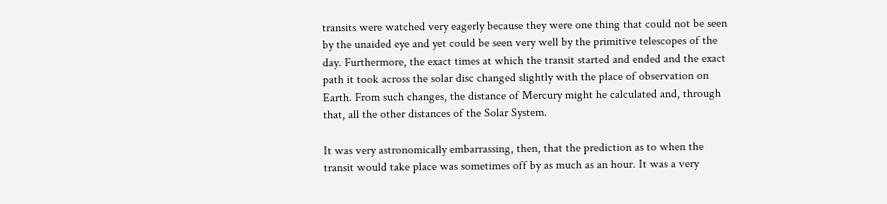transits were watched very eagerly because they were one thing that could not be seen by the unaided eye and yet could be seen very well by the primitive telescopes of the day. Furthermore, the exact times at which the transit started and ended and the exact path it took across the solar disc changed slightly with the place of observation on Earth. From such changes, the distance of Mercury might he calculated and, through that, all the other distances of the Solar System.

It was very astronomically embarrassing, then, that the prediction as to when the transit would take place was sometimes off by as much as an hour. It was a very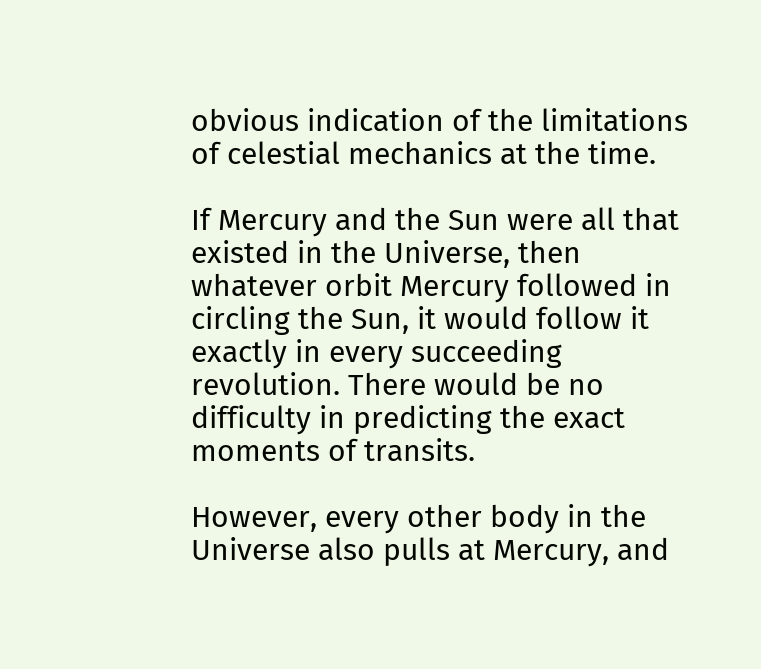obvious indication of the limitations of celestial mechanics at the time.

If Mercury and the Sun were all that existed in the Universe, then whatever orbit Mercury followed in circling the Sun, it would follow it exactly in every succeeding revolution. There would be no difficulty in predicting the exact moments of transits.

However, every other body in the Universe also pulls at Mercury, and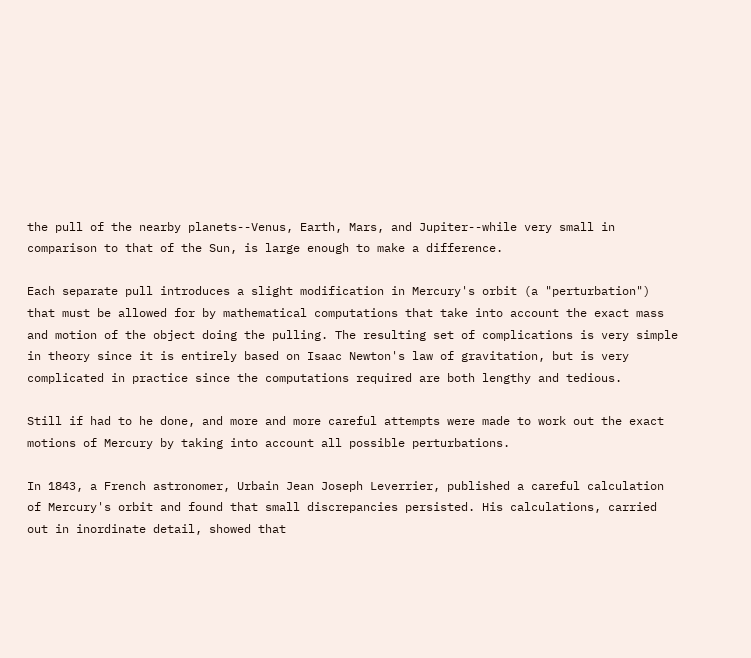the pull of the nearby planets--Venus, Earth, Mars, and Jupiter--while very small in comparison to that of the Sun, is large enough to make a difference.

Each separate pull introduces a slight modification in Mercury's orbit (a "perturbation") that must be allowed for by mathematical computations that take into account the exact mass and motion of the object doing the pulling. The resulting set of complications is very simple in theory since it is entirely based on Isaac Newton's law of gravitation, but is very complicated in practice since the computations required are both lengthy and tedious.

Still if had to he done, and more and more careful attempts were made to work out the exact motions of Mercury by taking into account all possible perturbations.

In 1843, a French astronomer, Urbain Jean Joseph Leverrier, published a careful calculation of Mercury's orbit and found that small discrepancies persisted. His calculations, carried out in inordinate detail, showed that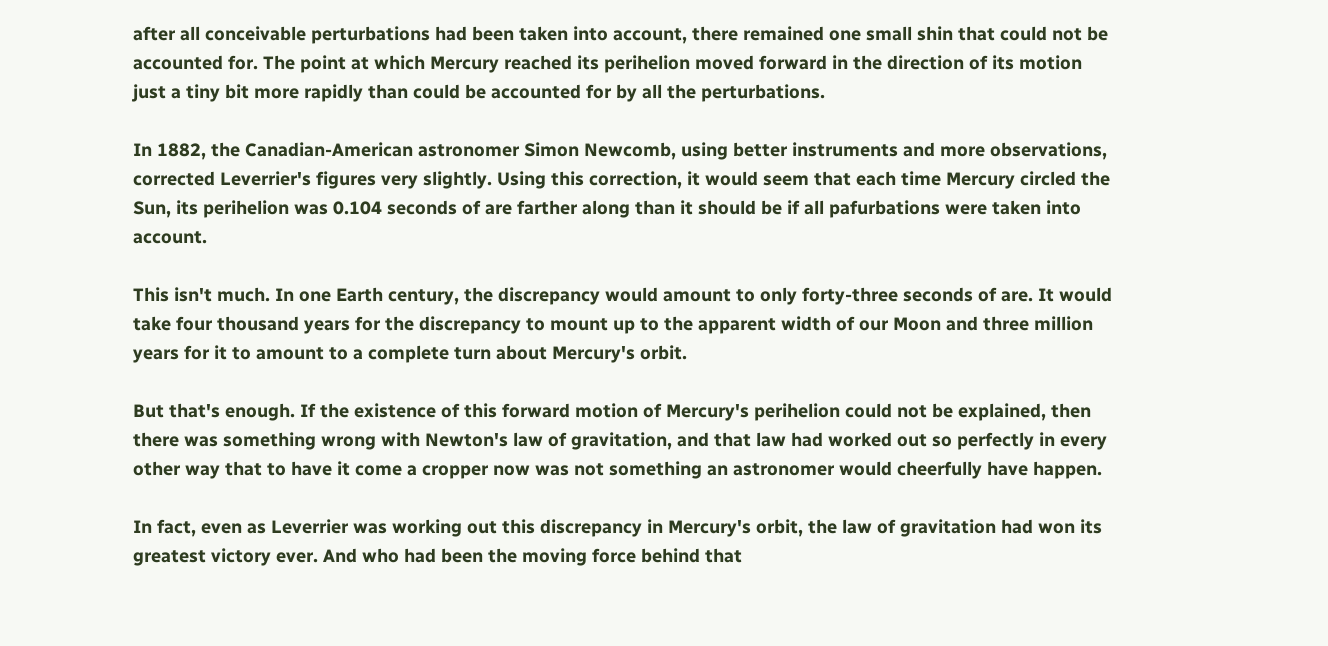after all conceivable perturbations had been taken into account, there remained one small shin that could not be accounted for. The point at which Mercury reached its perihelion moved forward in the direction of its motion just a tiny bit more rapidly than could be accounted for by all the perturbations.

In 1882, the Canadian-American astronomer Simon Newcomb, using better instruments and more observations, corrected Leverrier's figures very slightly. Using this correction, it would seem that each time Mercury circled the Sun, its perihelion was 0.104 seconds of are farther along than it should be if all pafurbations were taken into account.

This isn't much. In one Earth century, the discrepancy would amount to only forty-three seconds of are. It would take four thousand years for the discrepancy to mount up to the apparent width of our Moon and three million years for it to amount to a complete turn about Mercury's orbit.

But that's enough. If the existence of this forward motion of Mercury's perihelion could not be explained, then there was something wrong with Newton's law of gravitation, and that law had worked out so perfectly in every other way that to have it come a cropper now was not something an astronomer would cheerfully have happen.

In fact, even as Leverrier was working out this discrepancy in Mercury's orbit, the law of gravitation had won its greatest victory ever. And who had been the moving force behind that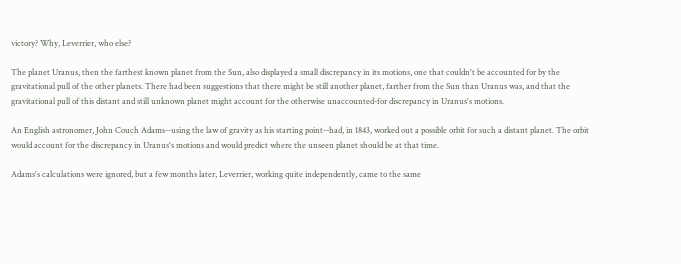victory? Why, Leverrier, who else?

The planet Uranus, then the farthest known planet from the Sun, also displayed a small discrepancy in its motions, one that couldn't be accounted for by the gravitational pull of the other planets. There had been suggestions that there might be still another planet, farther from the Sun than Uranus was, and that the gravitational pull of this distant and still unknown planet might account for the otherwise unaccounted-for discrepancy in Uranus's motions.

An English astronomer, John Couch Adams--using the law of gravity as his starting point--had, in 1843, worked out a possible orbit for such a distant planet. The orbit would account for the discrepancy in Uranus's motions and would predict where the unseen planet should be at that time.

Adams's calculations were ignored, but a few months later, Leverrier, working quite independently, came to the same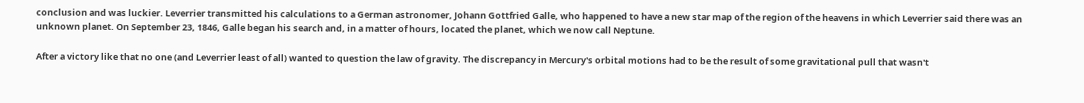conclusion and was luckier. Leverrier transmitted his calculations to a German astronomer, Johann Gottfried Galle, who happened to have a new star map of the region of the heavens in which Leverrier said there was an unknown planet. On September 23, 1846, Galle began his search and, in a matter of hours, located the planet, which we now call Neptune.

After a victory like that no one (and Leverrier least of all) wanted to question the law of gravity. The discrepancy in Mercury's orbital motions had to be the result of some gravitational pull that wasn't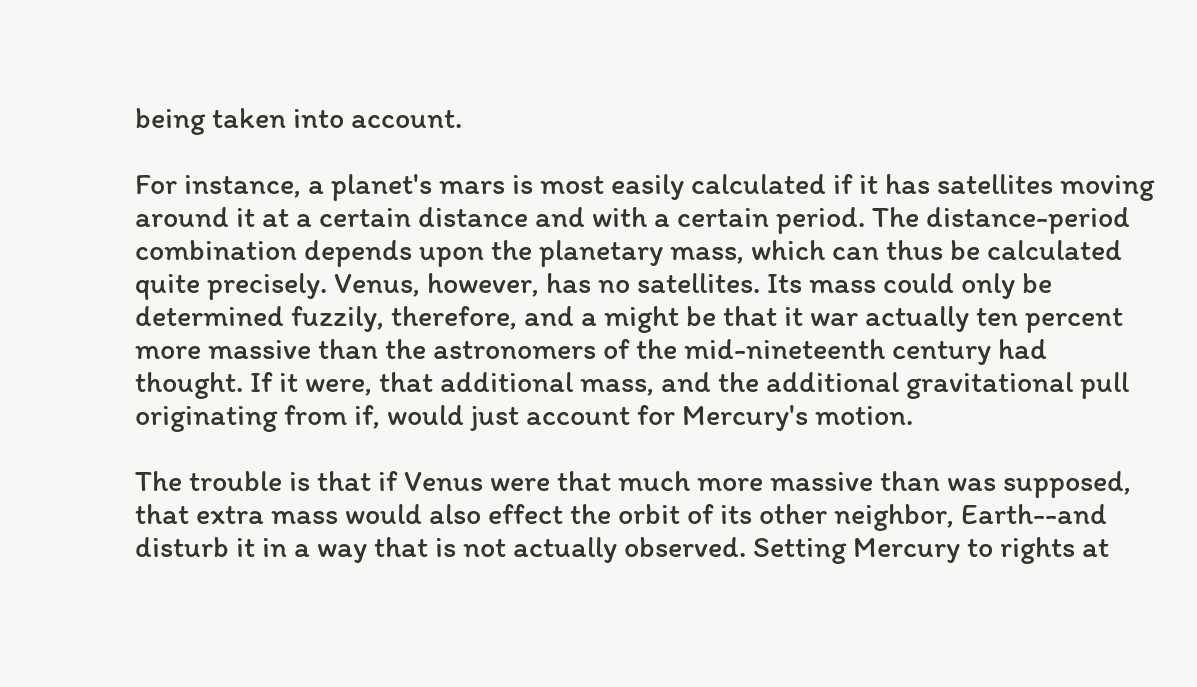being taken into account.

For instance, a planet's mars is most easily calculated if it has satellites moving around it at a certain distance and with a certain period. The distance-period combination depends upon the planetary mass, which can thus be calculated quite precisely. Venus, however, has no satellites. Its mass could only be determined fuzzily, therefore, and a might be that it war actually ten percent more massive than the astronomers of the mid-nineteenth century had thought. If it were, that additional mass, and the additional gravitational pull originating from if, would just account for Mercury's motion.

The trouble is that if Venus were that much more massive than was supposed, that extra mass would also effect the orbit of its other neighbor, Earth--and disturb it in a way that is not actually observed. Setting Mercury to rights at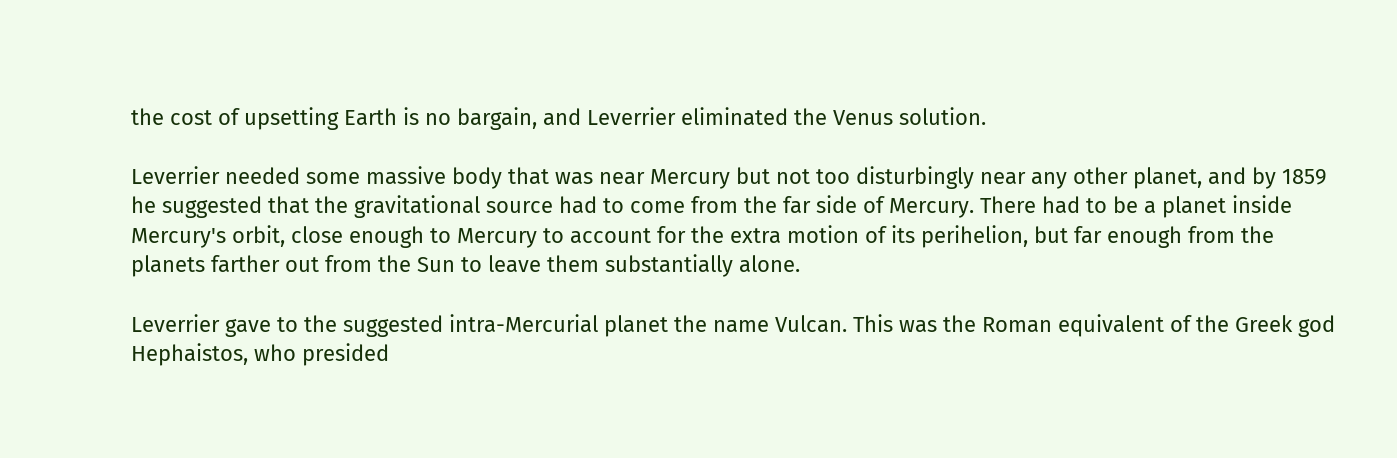the cost of upsetting Earth is no bargain, and Leverrier eliminated the Venus solution.

Leverrier needed some massive body that was near Mercury but not too disturbingly near any other planet, and by 1859 he suggested that the gravitational source had to come from the far side of Mercury. There had to be a planet inside Mercury's orbit, close enough to Mercury to account for the extra motion of its perihelion, but far enough from the planets farther out from the Sun to leave them substantially alone.

Leverrier gave to the suggested intra-Mercurial planet the name Vulcan. This was the Roman equivalent of the Greek god Hephaistos, who presided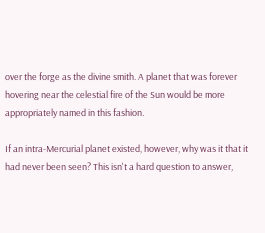over the forge as the divine smith. A planet that was forever hovering near the celestial fire of the Sun would be more appropriately named in this fashion.

If an intra-Mercurial planet existed, however, why was it that it had never been seen? This isn't a hard question to answer,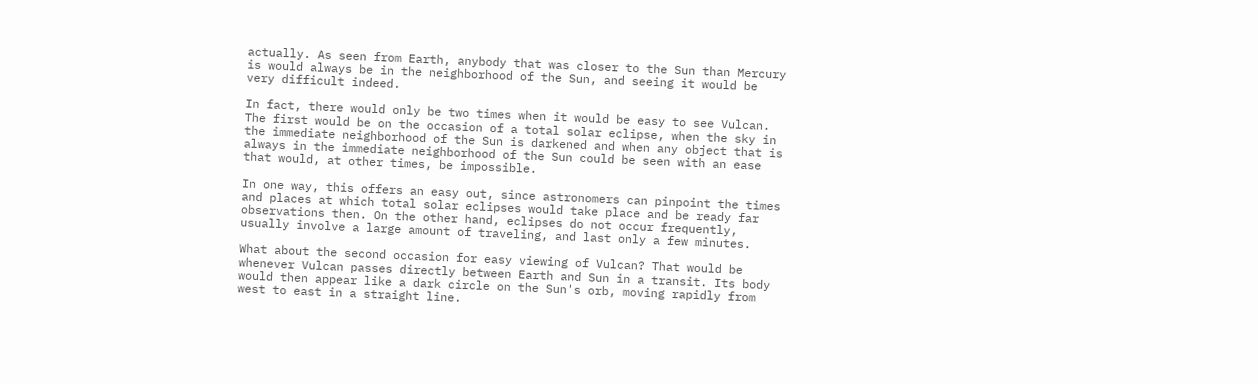actually. As seen from Earth, anybody that was closer to the Sun than Mercury is would always be in the neighborhood of the Sun, and seeing it would be very difficult indeed.

In fact, there would only be two times when it would be easy to see Vulcan. The first would be on the occasion of a total solar eclipse, when the sky in the immediate neighborhood of the Sun is darkened and when any object that is always in the immediate neighborhood of the Sun could be seen with an ease that would, at other times, be impossible.

In one way, this offers an easy out, since astronomers can pinpoint the times and places at which total solar eclipses would take place and be ready far observations then. On the other hand, eclipses do not occur frequently, usually involve a large amount of traveling, and last only a few minutes.

What about the second occasion for easy viewing of Vulcan? That would be whenever Vulcan passes directly between Earth and Sun in a transit. Its body would then appear like a dark circle on the Sun's orb, moving rapidly from west to east in a straight line.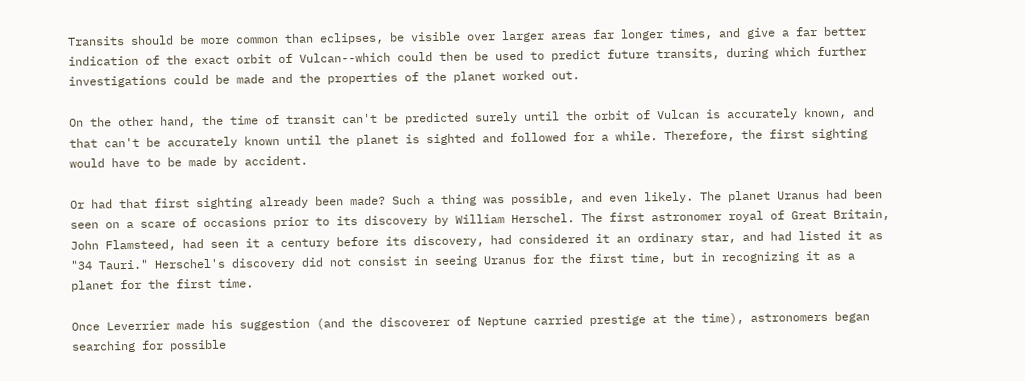Transits should be more common than eclipses, be visible over larger areas far longer times, and give a far better indication of the exact orbit of Vulcan--which could then be used to predict future transits, during which further investigations could be made and the properties of the planet worked out.

On the other hand, the time of transit can't be predicted surely until the orbit of Vulcan is accurately known, and that can't be accurately known until the planet is sighted and followed for a while. Therefore, the first sighting would have to be made by accident.

Or had that first sighting already been made? Such a thing was possible, and even likely. The planet Uranus had been seen on a scare of occasions prior to its discovery by William Herschel. The first astronomer royal of Great Britain, John Flamsteed, had seen it a century before its discovery, had considered it an ordinary star, and had listed it as "34 Tauri." Herschel's discovery did not consist in seeing Uranus for the first time, but in recognizing it as a planet for the first time.

Once Leverrier made his suggestion (and the discoverer of Neptune carried prestige at the time), astronomers began searching for possible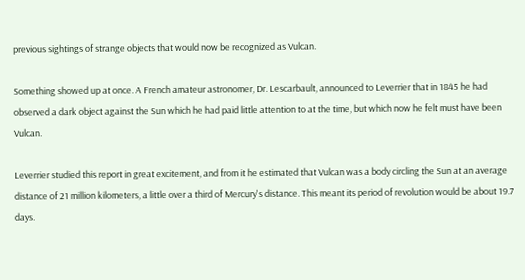previous sightings of strange objects that would now be recognized as Vulcan.

Something showed up at once. A French amateur astronomer, Dr. Lescarbault, announced to Leverrier that in 1845 he had observed a dark object against the Sun which he had paid little attention to at the time, but which now he felt must have been Vulcan.

Leverrier studied this report in great excitement, and from it he estimated that Vulcan was a body circling the Sun at an average distance of 21 million kilometers, a little over a third of Mercury's distance. This meant its period of revolution would be about 19.7 days.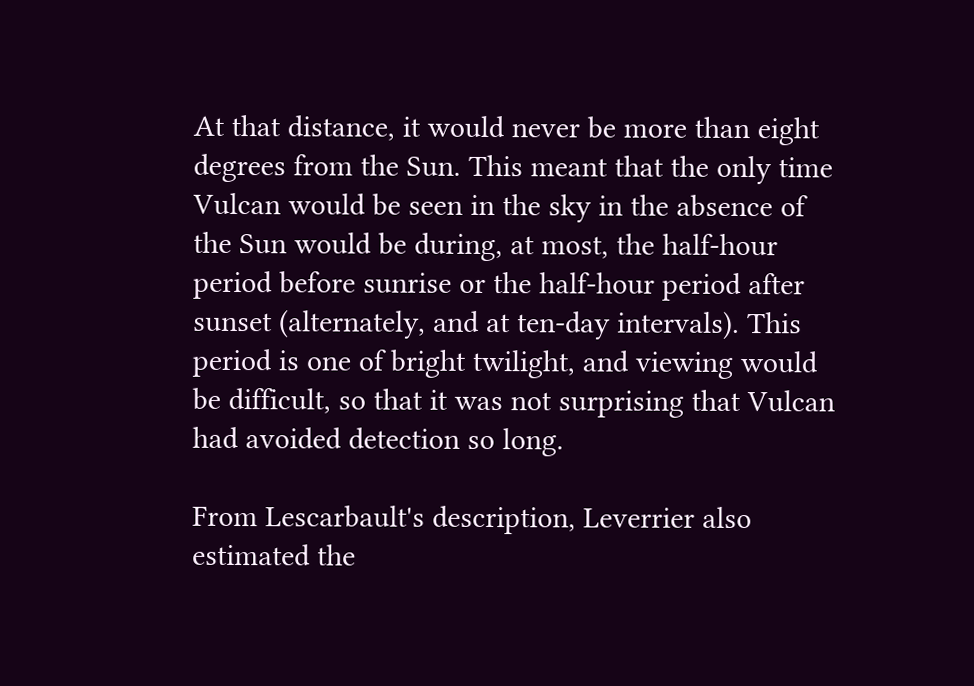At that distance, it would never be more than eight degrees from the Sun. This meant that the only time Vulcan would be seen in the sky in the absence of the Sun would be during, at most, the half-hour period before sunrise or the half-hour period after sunset (alternately, and at ten-day intervals). This period is one of bright twilight, and viewing would be difficult, so that it was not surprising that Vulcan had avoided detection so long.

From Lescarbault's description, Leverrier also estimated the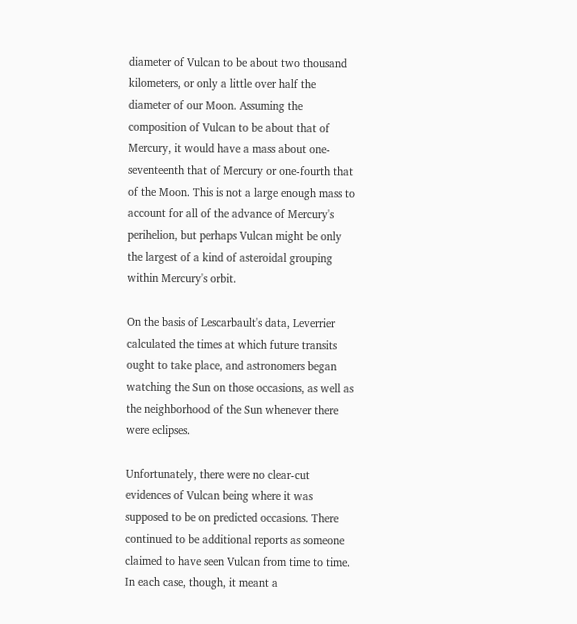diameter of Vulcan to be about two thousand kilometers, or only a little over half the diameter of our Moon. Assuming the composition of Vulcan to be about that of Mercury, it would have a mass about one-seventeenth that of Mercury or one-fourth that of the Moon. This is not a large enough mass to account for all of the advance of Mercury's perihelion, but perhaps Vulcan might be only the largest of a kind of asteroidal grouping within Mercury's orbit.

On the basis of Lescarbault's data, Leverrier calculated the times at which future transits ought to take place, and astronomers began watching the Sun on those occasions, as well as the neighborhood of the Sun whenever there were eclipses.

Unfortunately, there were no clear-cut evidences of Vulcan being where it was supposed to be on predicted occasions. There continued to be additional reports as someone claimed to have seen Vulcan from time to time. In each case, though, it meant a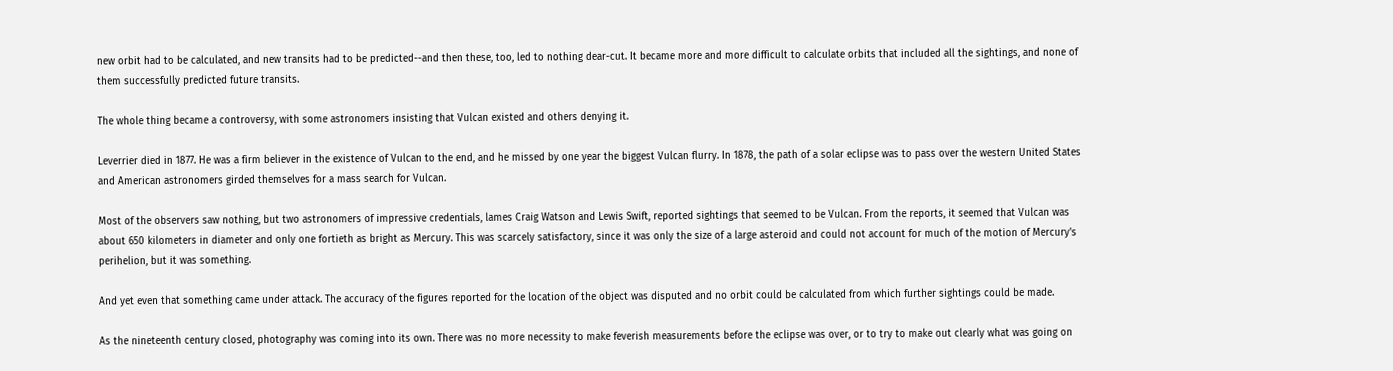new orbit had to be calculated, and new transits had to be predicted--and then these, too, led to nothing dear-cut. It became more and more difficult to calculate orbits that included all the sightings, and none of them successfully predicted future transits.

The whole thing became a controversy, with some astronomers insisting that Vulcan existed and others denying it.

Leverrier died in 1877. He was a firm believer in the existence of Vulcan to the end, and he missed by one year the biggest Vulcan flurry. In 1878, the path of a solar eclipse was to pass over the western United States and American astronomers girded themselves for a mass search for Vulcan.

Most of the observers saw nothing, but two astronomers of impressive credentials, lames Craig Watson and Lewis Swift, reported sightings that seemed to be Vulcan. From the reports, it seemed that Vulcan was about 650 kilometers in diameter and only one fortieth as bright as Mercury. This was scarcely satisfactory, since it was only the size of a large asteroid and could not account for much of the motion of Mercury's perihelion, but it was something.

And yet even that something came under attack. The accuracy of the figures reported for the location of the object was disputed and no orbit could be calculated from which further sightings could be made.

As the nineteenth century closed, photography was coming into its own. There was no more necessity to make feverish measurements before the eclipse was over, or to try to make out clearly what was going on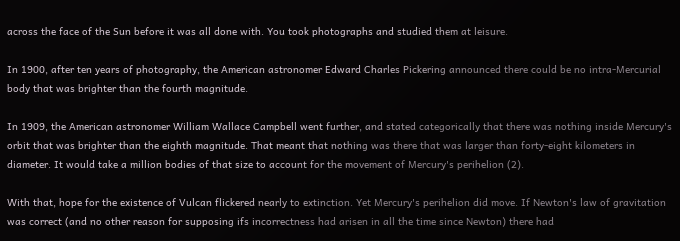across the face of the Sun before it was all done with. You took photographs and studied them at leisure.

In 1900, after ten years of photography, the American astronomer Edward Charles Pickering announced there could be no intra-Mercurial body that was brighter than the fourth magnitude.

In 1909, the American astronomer William Wallace Campbell went further, and stated categorically that there was nothing inside Mercury's orbit that was brighter than the eighth magnitude. That meant that nothing was there that was larger than forty-eight kilometers in diameter. It would take a million bodies of that size to account for the movement of Mercury's perihelion (2).

With that, hope for the existence of Vulcan flickered nearly to extinction. Yet Mercury's perihelion did move. If Newton's law of gravitation was correct (and no other reason for supposing ifs incorrectness had arisen in all the time since Newton) there had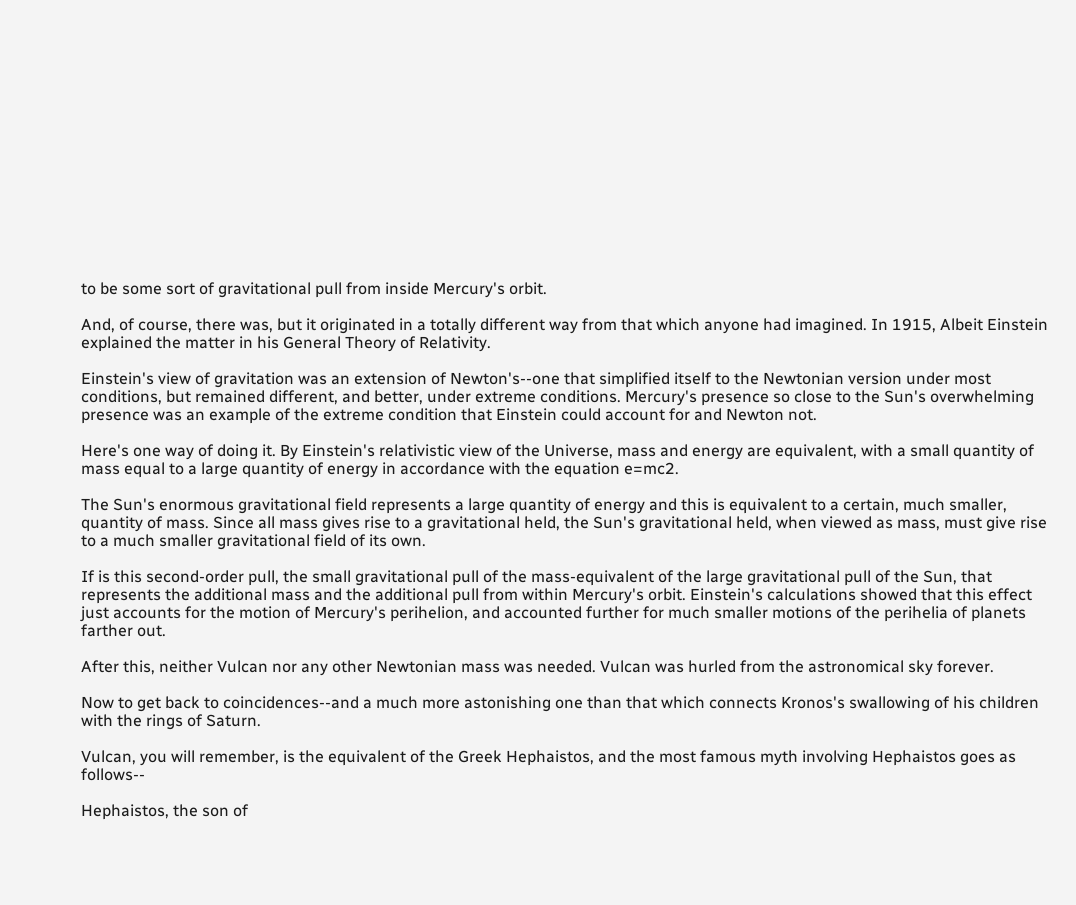to be some sort of gravitational pull from inside Mercury's orbit.

And, of course, there was, but it originated in a totally different way from that which anyone had imagined. In 1915, Albeit Einstein explained the matter in his General Theory of Relativity.

Einstein's view of gravitation was an extension of Newton's--one that simplified itself to the Newtonian version under most conditions, but remained different, and better, under extreme conditions. Mercury's presence so close to the Sun's overwhelming presence was an example of the extreme condition that Einstein could account for and Newton not.

Here's one way of doing it. By Einstein's relativistic view of the Universe, mass and energy are equivalent, with a small quantity of mass equal to a large quantity of energy in accordance with the equation e=mc2.

The Sun's enormous gravitational field represents a large quantity of energy and this is equivalent to a certain, much smaller, quantity of mass. Since all mass gives rise to a gravitational held, the Sun's gravitational held, when viewed as mass, must give rise to a much smaller gravitational field of its own.

If is this second-order pull, the small gravitational pull of the mass-equivalent of the large gravitational pull of the Sun, that represents the additional mass and the additional pull from within Mercury's orbit. Einstein's calculations showed that this effect just accounts for the motion of Mercury's perihelion, and accounted further for much smaller motions of the perihelia of planets farther out.

After this, neither Vulcan nor any other Newtonian mass was needed. Vulcan was hurled from the astronomical sky forever.

Now to get back to coincidences--and a much more astonishing one than that which connects Kronos's swallowing of his children with the rings of Saturn.

Vulcan, you will remember, is the equivalent of the Greek Hephaistos, and the most famous myth involving Hephaistos goes as follows--

Hephaistos, the son of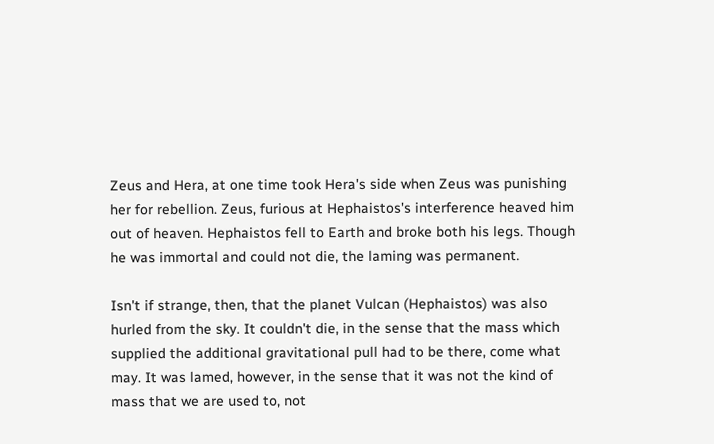Zeus and Hera, at one time took Hera's side when Zeus was punishing her for rebellion. Zeus, furious at Hephaistos's interference heaved him out of heaven. Hephaistos fell to Earth and broke both his legs. Though he was immortal and could not die, the laming was permanent.

Isn't if strange, then, that the planet Vulcan (Hephaistos) was also hurled from the sky. It couldn't die, in the sense that the mass which supplied the additional gravitational pull had to be there, come what may. It was lamed, however, in the sense that it was not the kind of mass that we are used to, not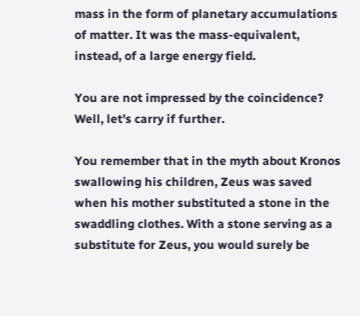mass in the form of planetary accumulations of matter. It was the mass-equivalent, instead, of a large energy field.

You are not impressed by the coincidence? Well, let's carry if further.

You remember that in the myth about Kronos swallowing his children, Zeus was saved when his mother substituted a stone in the swaddling clothes. With a stone serving as a substitute for Zeus, you would surely be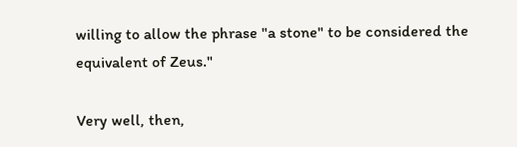willing to allow the phrase "a stone" to be considered the equivalent of Zeus."

Very well, then,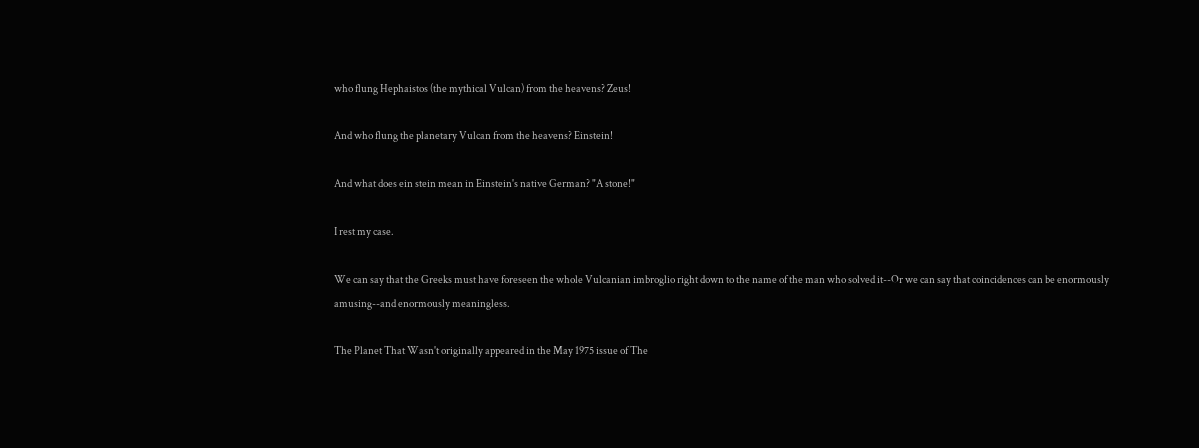who flung Hephaistos (the mythical Vulcan) from the heavens? Zeus!

And who flung the planetary Vulcan from the heavens? Einstein!

And what does ein stein mean in Einstein's native German? "A stone!"

I rest my case.

We can say that the Greeks must have foreseen the whole Vulcanian imbroglio right down to the name of the man who solved it--Or we can say that coincidences can be enormously amusing--and enormously meaningless.

The Planet That Wasn't originally appeared in the May 1975 issue of The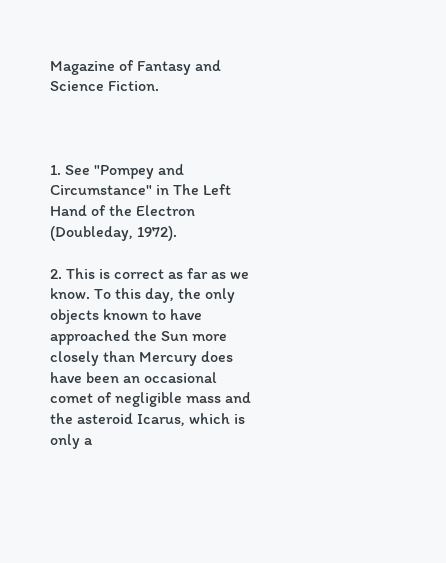Magazine of Fantasy and Science Fiction.



1. See "Pompey and Circumstance" in The Left Hand of the Electron (Doubleday, 1972).

2. This is correct as far as we know. To this day, the only objects known to have approached the Sun more closely than Mercury does have been an occasional comet of negligible mass and the asteroid Icarus, which is only a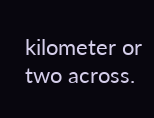kilometer or two across.